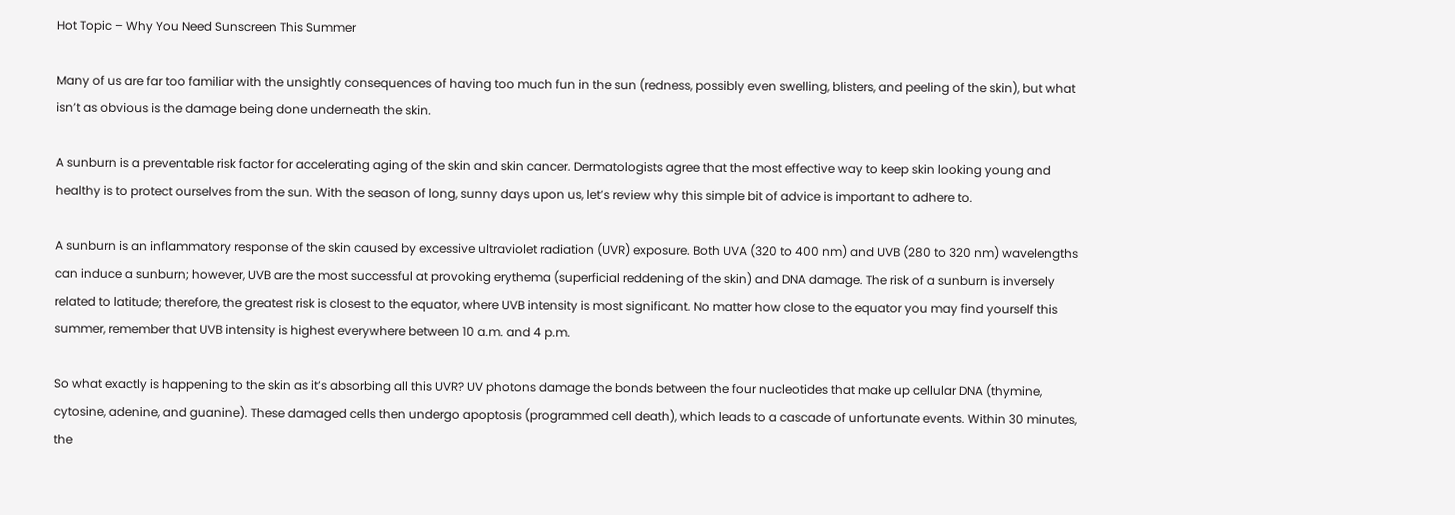Hot Topic – Why You Need Sunscreen This Summer

Many of us are far too familiar with the unsightly consequences of having too much fun in the sun (redness, possibly even swelling, blisters, and peeling of the skin), but what isn’t as obvious is the damage being done underneath the skin.

A sunburn is a preventable risk factor for accelerating aging of the skin and skin cancer. Dermatologists agree that the most effective way to keep skin looking young and healthy is to protect ourselves from the sun. With the season of long, sunny days upon us, let’s review why this simple bit of advice is important to adhere to.

A sunburn is an inflammatory response of the skin caused by excessive ultraviolet radiation (UVR) exposure. Both UVA (320 to 400 nm) and UVB (280 to 320 nm) wavelengths can induce a sunburn; however, UVB are the most successful at provoking erythema (superficial reddening of the skin) and DNA damage. The risk of a sunburn is inversely related to latitude; therefore, the greatest risk is closest to the equator, where UVB intensity is most significant. No matter how close to the equator you may find yourself this summer, remember that UVB intensity is highest everywhere between 10 a.m. and 4 p.m.

So what exactly is happening to the skin as it’s absorbing all this UVR? UV photons damage the bonds between the four nucleotides that make up cellular DNA (thymine, cytosine, adenine, and guanine). These damaged cells then undergo apoptosis (programmed cell death), which leads to a cascade of unfortunate events. Within 30 minutes, the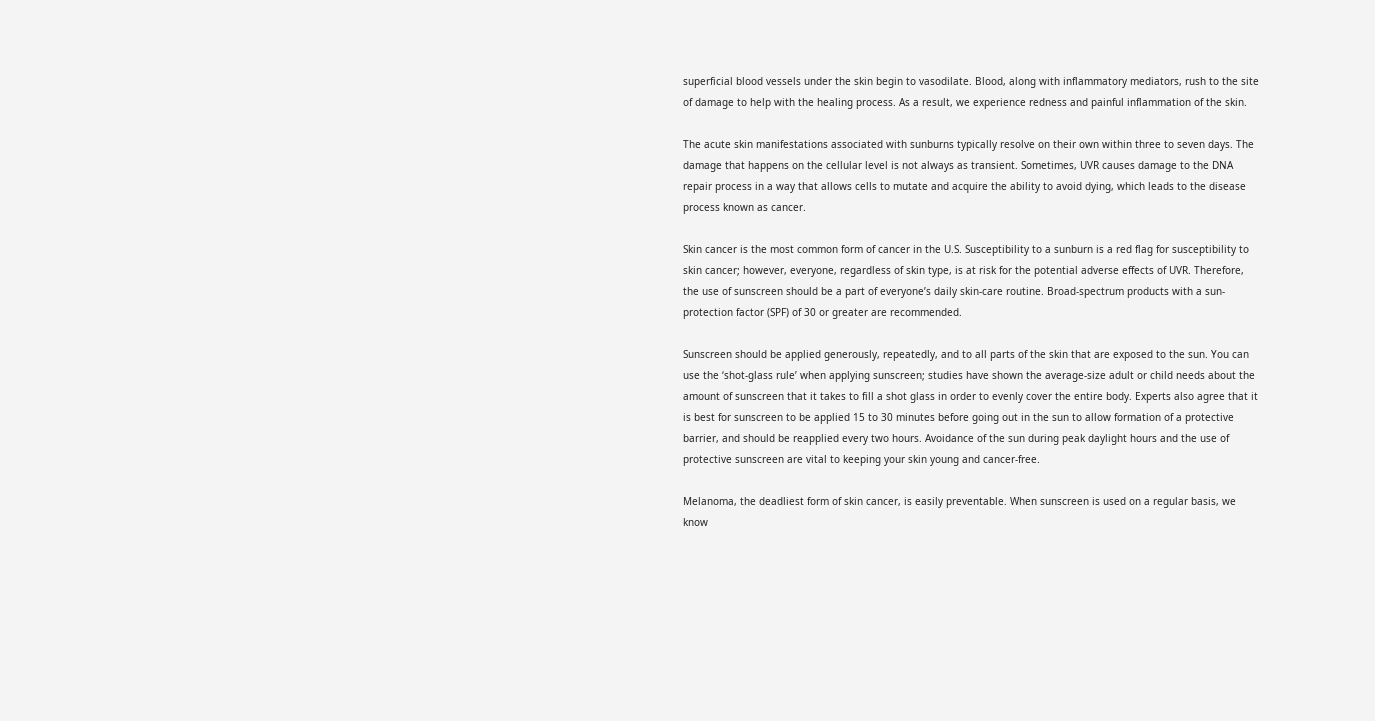superficial blood vessels under the skin begin to vasodilate. Blood, along with inflammatory mediators, rush to the site of damage to help with the healing process. As a result, we experience redness and painful inflammation of the skin.

The acute skin manifestations associated with sunburns typically resolve on their own within three to seven days. The damage that happens on the cellular level is not always as transient. Sometimes, UVR causes damage to the DNA repair process in a way that allows cells to mutate and acquire the ability to avoid dying, which leads to the disease process known as cancer.

Skin cancer is the most common form of cancer in the U.S. Susceptibility to a sunburn is a red flag for susceptibility to skin cancer; however, everyone, regardless of skin type, is at risk for the potential adverse effects of UVR. Therefore, the use of sunscreen should be a part of everyone’s daily skin-care routine. Broad-spectrum products with a sun-protection factor (SPF) of 30 or greater are recommended.

Sunscreen should be applied generously, repeatedly, and to all parts of the skin that are exposed to the sun. You can use the ‘shot-glass rule’ when applying sunscreen; studies have shown the average-size adult or child needs about the amount of sunscreen that it takes to fill a shot glass in order to evenly cover the entire body. Experts also agree that it is best for sunscreen to be applied 15 to 30 minutes before going out in the sun to allow formation of a protective barrier, and should be reapplied every two hours. Avoidance of the sun during peak daylight hours and the use of protective sunscreen are vital to keeping your skin young and cancer-free.

Melanoma, the deadliest form of skin cancer, is easily preventable. When sunscreen is used on a regular basis, we know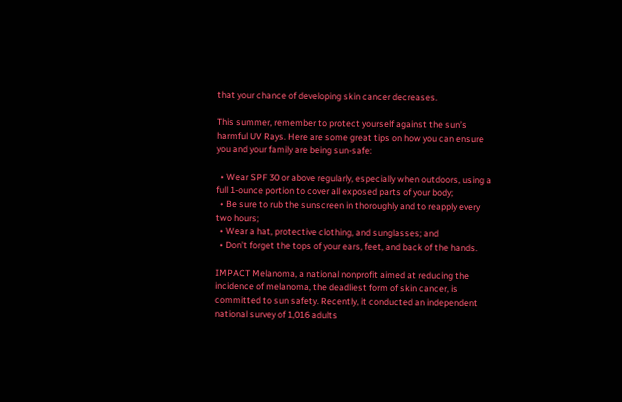that your chance of developing skin cancer decreases.

This summer, remember to protect yourself against the sun’s harmful UV Rays. Here are some great tips on how you can ensure you and your family are being sun-safe:

  • Wear SPF 30 or above regularly, especially when outdoors, using a full 1-ounce portion to cover all exposed parts of your body;
  • Be sure to rub the sunscreen in thoroughly and to reapply every two hours;
  • Wear a hat, protective clothing, and sunglasses; and
  • Don’t forget the tops of your ears, feet, and back of the hands.

IMPACT Melanoma, a national nonprofit aimed at reducing the incidence of melanoma, the deadliest form of skin cancer, is committed to sun safety. Recently, it conducted an independent national survey of 1,016 adults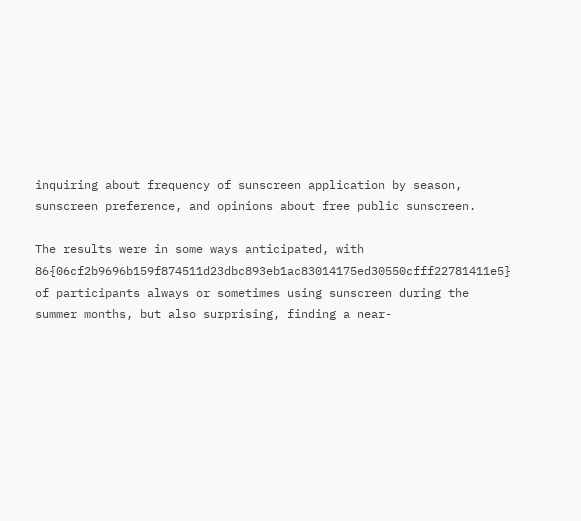inquiring about frequency of sunscreen application by season, sunscreen preference, and opinions about free public sunscreen.

The results were in some ways anticipated, with 86{06cf2b9696b159f874511d23dbc893eb1ac83014175ed30550cfff22781411e5} of participants always or sometimes using sunscreen during the summer months, but also surprising, finding a near-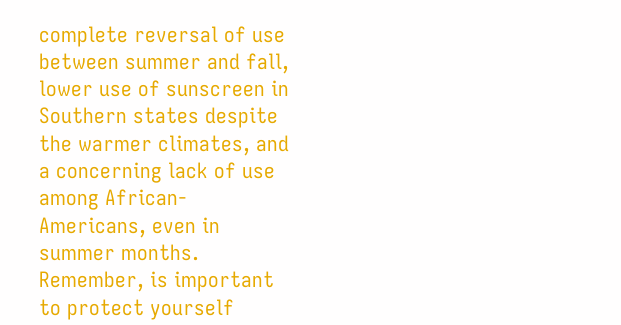complete reversal of use between summer and fall, lower use of sunscreen in Southern states despite the warmer climates, and a concerning lack of use among African-Americans, even in summer months. Remember, is important to protect yourself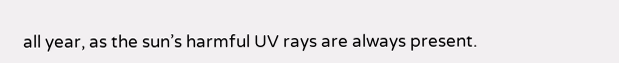all year, as the sun’s harmful UV rays are always present.